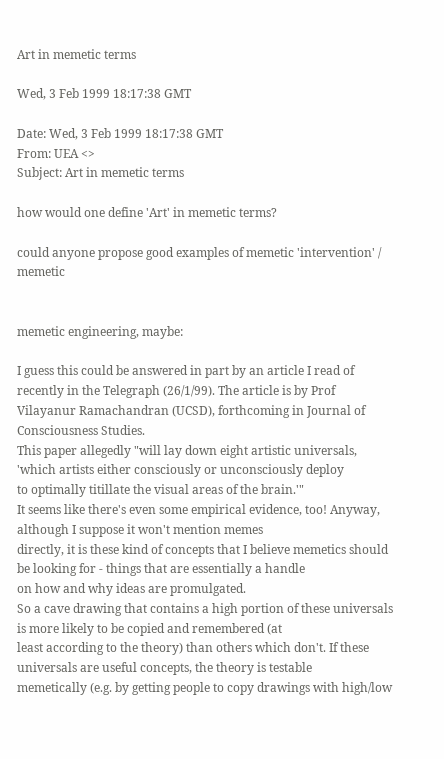Art in memetic terms

Wed, 3 Feb 1999 18:17:38 GMT

Date: Wed, 3 Feb 1999 18:17:38 GMT
From: UEA <>
Subject: Art in memetic terms

how would one define 'Art' in memetic terms?

could anyone propose good examples of memetic 'intervention' / memetic


memetic engineering, maybe:

I guess this could be answered in part by an article I read of recently in the Telegraph (26/1/99). The article is by Prof
Vilayanur Ramachandran (UCSD), forthcoming in Journal of Consciousness Studies.
This paper allegedly "will lay down eight artistic universals, 'which artists either consciously or unconsciously deploy
to optimally titillate the visual areas of the brain.'"
It seems like there's even some empirical evidence, too! Anyway, although I suppose it won't mention memes
directly, it is these kind of concepts that I believe memetics should be looking for - things that are essentially a handle
on how and why ideas are promulgated.
So a cave drawing that contains a high portion of these universals is more likely to be copied and remembered (at
least according to the theory) than others which don't. If these universals are useful concepts, the theory is testable
memetically (e.g. by getting people to copy drawings with high/low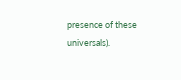presence of these universals).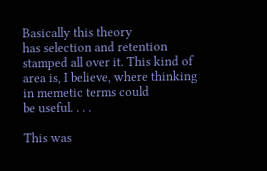Basically this theory
has selection and retention stamped all over it. This kind of area is, I believe, where thinking in memetic terms could
be useful. . . .

This was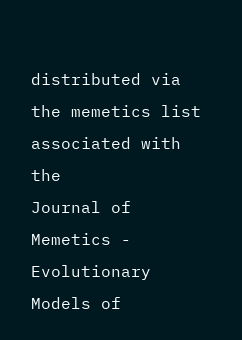distributed via the memetics list associated with the
Journal of Memetics - Evolutionary Models of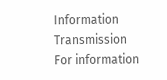Information Transmission
For information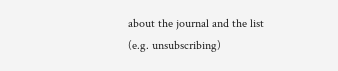about the journal and the list (e.g. unsubscribing)